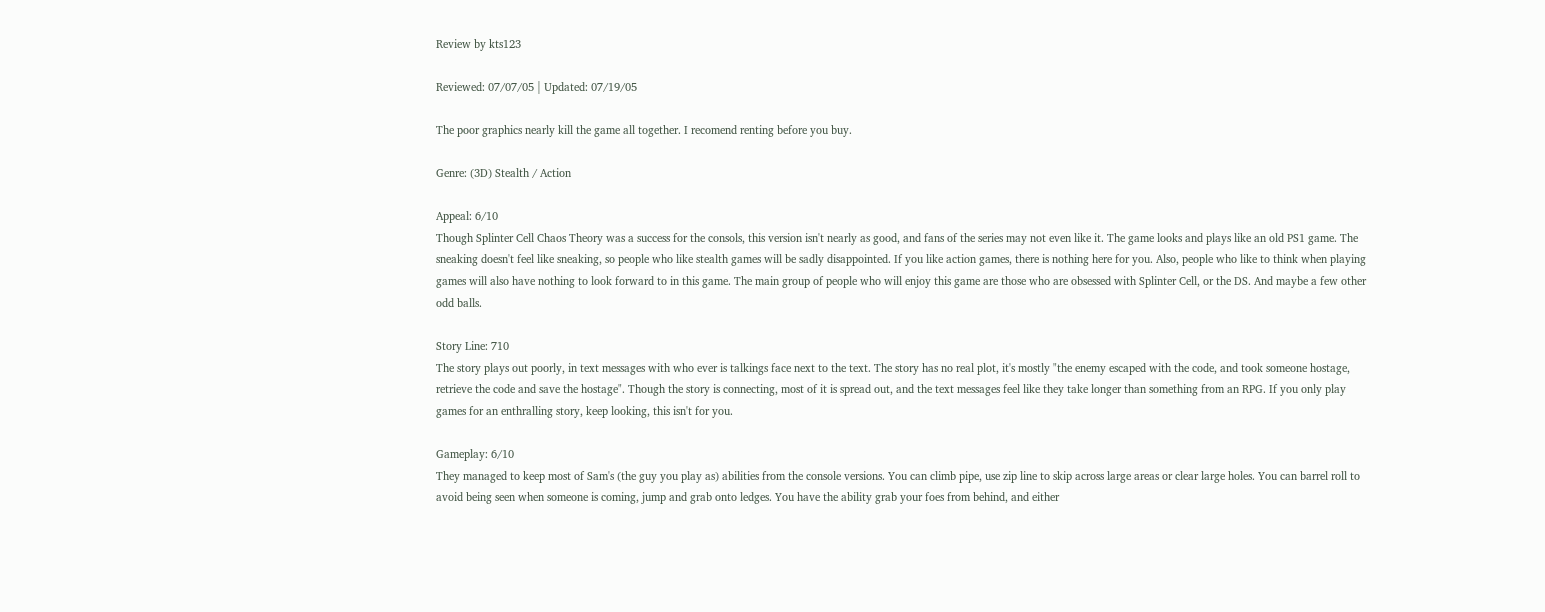Review by kts123

Reviewed: 07/07/05 | Updated: 07/19/05

The poor graphics nearly kill the game all together. I recomend renting before you buy.

Genre: (3D) Stealth / Action

Appeal: 6/10
Though Splinter Cell Chaos Theory was a success for the consols, this version isn't nearly as good, and fans of the series may not even like it. The game looks and plays like an old PS1 game. The sneaking doesn't feel like sneaking, so people who like stealth games will be sadly disappointed. If you like action games, there is nothing here for you. Also, people who like to think when playing games will also have nothing to look forward to in this game. The main group of people who will enjoy this game are those who are obsessed with Splinter Cell, or the DS. And maybe a few other odd balls.

Story Line: 710
The story plays out poorly, in text messages with who ever is talkings face next to the text. The story has no real plot, it's mostly "the enemy escaped with the code, and took someone hostage, retrieve the code and save the hostage". Though the story is connecting, most of it is spread out, and the text messages feel like they take longer than something from an RPG. If you only play games for an enthralling story, keep looking, this isn't for you.

Gameplay: 6/10
They managed to keep most of Sam's (the guy you play as) abilities from the console versions. You can climb pipe, use zip line to skip across large areas or clear large holes. You can barrel roll to avoid being seen when someone is coming, jump and grab onto ledges. You have the ability grab your foes from behind, and either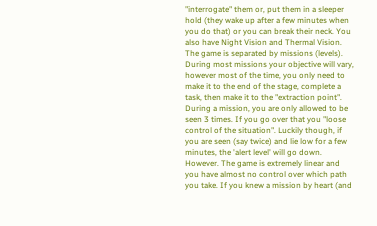"interrogate" them or, put them in a sleeper hold (they wake up after a few minutes when you do that) or you can break their neck. You also have Night Vision and Thermal Vision. The game is separated by missions (levels). During most missions your objective will vary, however most of the time, you only need to make it to the end of the stage, complete a task, then make it to the "extraction point". During a mission, you are only allowed to be seen 3 times. If you go over that you "loose control of the situation". Luckily though, if you are seen (say twice) and lie low for a few minutes, the 'alert level' will go down. However. The game is extremely linear and you have almost no control over which path you take. If you knew a mission by heart (and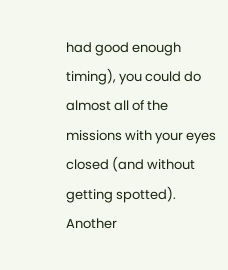had good enough timing), you could do almost all of the missions with your eyes closed (and without getting spotted). Another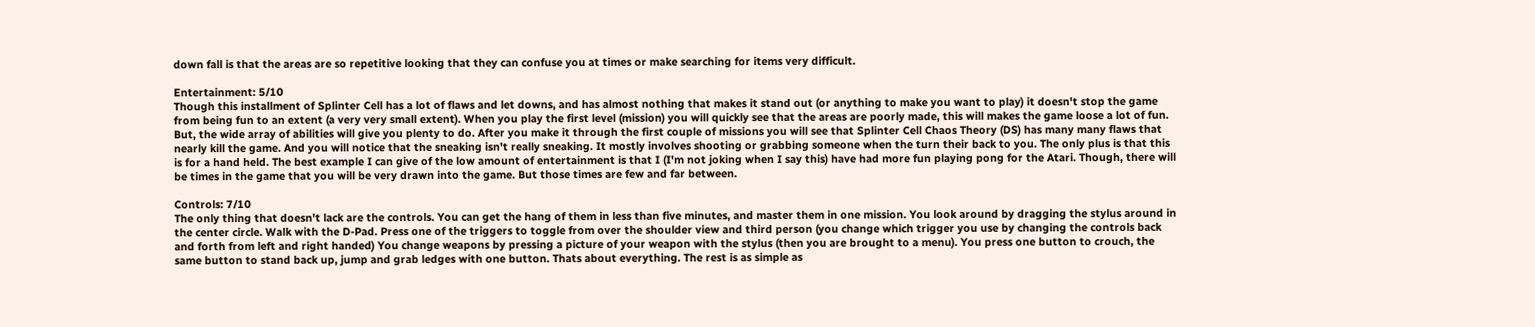down fall is that the areas are so repetitive looking that they can confuse you at times or make searching for items very difficult.

Entertainment: 5/10
Though this installment of Splinter Cell has a lot of flaws and let downs, and has almost nothing that makes it stand out (or anything to make you want to play) it doesn't stop the game from being fun to an extent (a very very small extent). When you play the first level (mission) you will quickly see that the areas are poorly made, this will makes the game loose a lot of fun. But, the wide array of abilities will give you plenty to do. After you make it through the first couple of missions you will see that Splinter Cell Chaos Theory (DS) has many many flaws that nearly kill the game. And you will notice that the sneaking isn't really sneaking. It mostly involves shooting or grabbing someone when the turn their back to you. The only plus is that this is for a hand held. The best example I can give of the low amount of entertainment is that I (I'm not joking when I say this) have had more fun playing pong for the Atari. Though, there will be times in the game that you will be very drawn into the game. But those times are few and far between.

Controls: 7/10
The only thing that doesn't lack are the controls. You can get the hang of them in less than five minutes, and master them in one mission. You look around by dragging the stylus around in the center circle. Walk with the D-Pad. Press one of the triggers to toggle from over the shoulder view and third person (you change which trigger you use by changing the controls back and forth from left and right handed) You change weapons by pressing a picture of your weapon with the stylus (then you are brought to a menu). You press one button to crouch, the same button to stand back up, jump and grab ledges with one button. Thats about everything. The rest is as simple as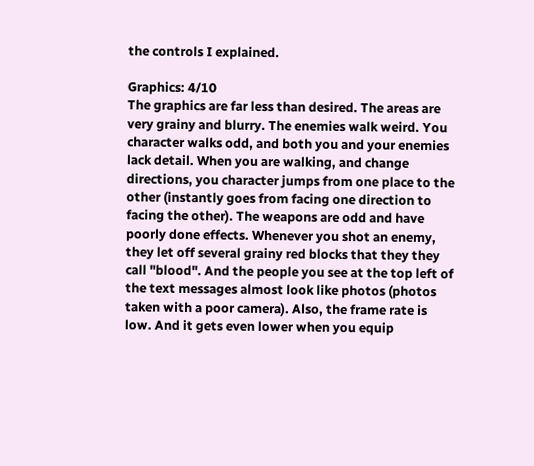the controls I explained.

Graphics: 4/10
The graphics are far less than desired. The areas are very grainy and blurry. The enemies walk weird. You character walks odd, and both you and your enemies lack detail. When you are walking, and change directions, you character jumps from one place to the other (instantly goes from facing one direction to facing the other). The weapons are odd and have poorly done effects. Whenever you shot an enemy, they let off several grainy red blocks that they they call "blood". And the people you see at the top left of the text messages almost look like photos (photos taken with a poor camera). Also, the frame rate is low. And it gets even lower when you equip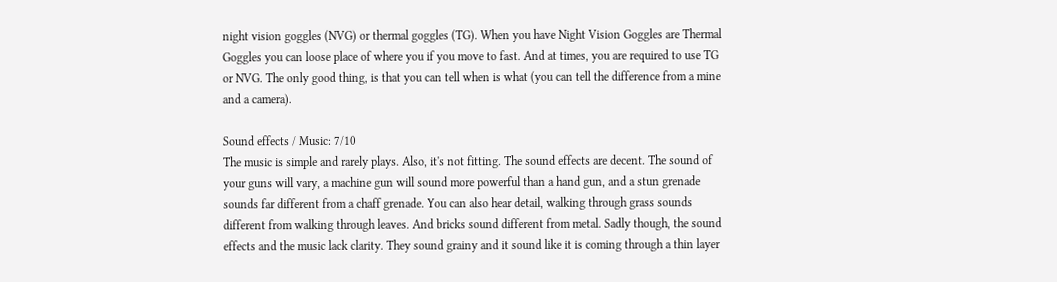night vision goggles (NVG) or thermal goggles (TG). When you have Night Vision Goggles are Thermal Goggles you can loose place of where you if you move to fast. And at times, you are required to use TG or NVG. The only good thing, is that you can tell when is what (you can tell the difference from a mine and a camera).

Sound effects / Music: 7/10
The music is simple and rarely plays. Also, it's not fitting. The sound effects are decent. The sound of your guns will vary, a machine gun will sound more powerful than a hand gun, and a stun grenade sounds far different from a chaff grenade. You can also hear detail, walking through grass sounds different from walking through leaves. And bricks sound different from metal. Sadly though, the sound effects and the music lack clarity. They sound grainy and it sound like it is coming through a thin layer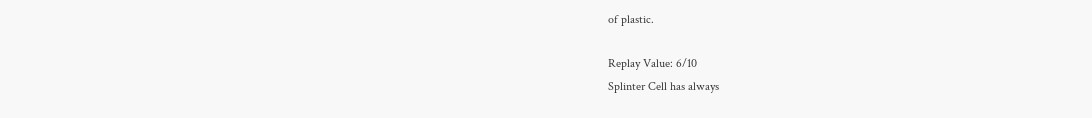of plastic.

Replay Value: 6/10
Splinter Cell has always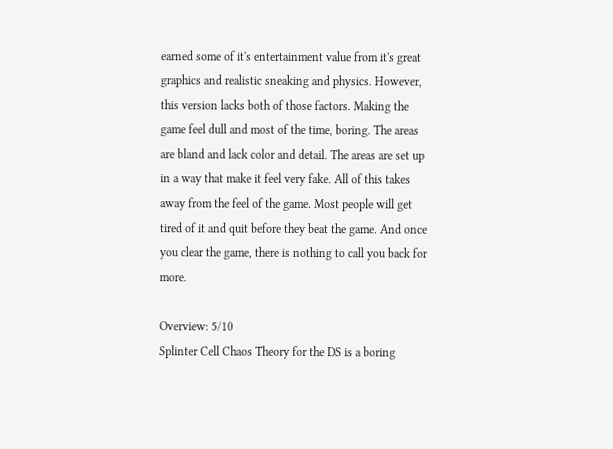earned some of it's entertainment value from it's great graphics and realistic sneaking and physics. However, this version lacks both of those factors. Making the game feel dull and most of the time, boring. The areas are bland and lack color and detail. The areas are set up in a way that make it feel very fake. All of this takes away from the feel of the game. Most people will get tired of it and quit before they beat the game. And once you clear the game, there is nothing to call you back for more.

Overview: 5/10
Splinter Cell Chaos Theory for the DS is a boring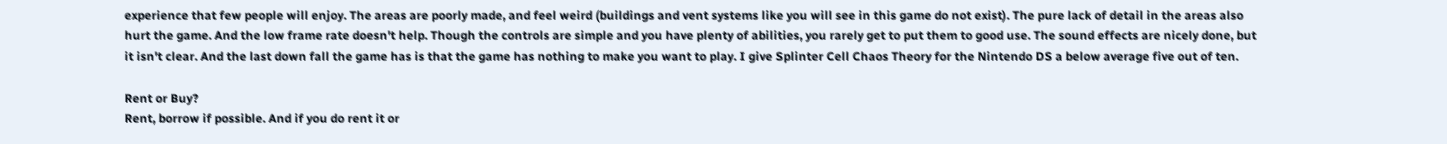experience that few people will enjoy. The areas are poorly made, and feel weird (buildings and vent systems like you will see in this game do not exist). The pure lack of detail in the areas also hurt the game. And the low frame rate doesn't help. Though the controls are simple and you have plenty of abilities, you rarely get to put them to good use. The sound effects are nicely done, but it isn't clear. And the last down fall the game has is that the game has nothing to make you want to play. I give Splinter Cell Chaos Theory for the Nintendo DS a below average five out of ten.

Rent or Buy?
Rent, borrow if possible. And if you do rent it or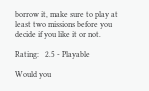borrow it, make sure to play at least two missions before you decide if you like it or not.

Rating:   2.5 - Playable

Would you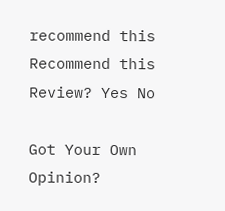recommend this
Recommend this
Review? Yes No

Got Your Own Opinion?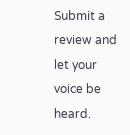Submit a review and let your voice be heard.